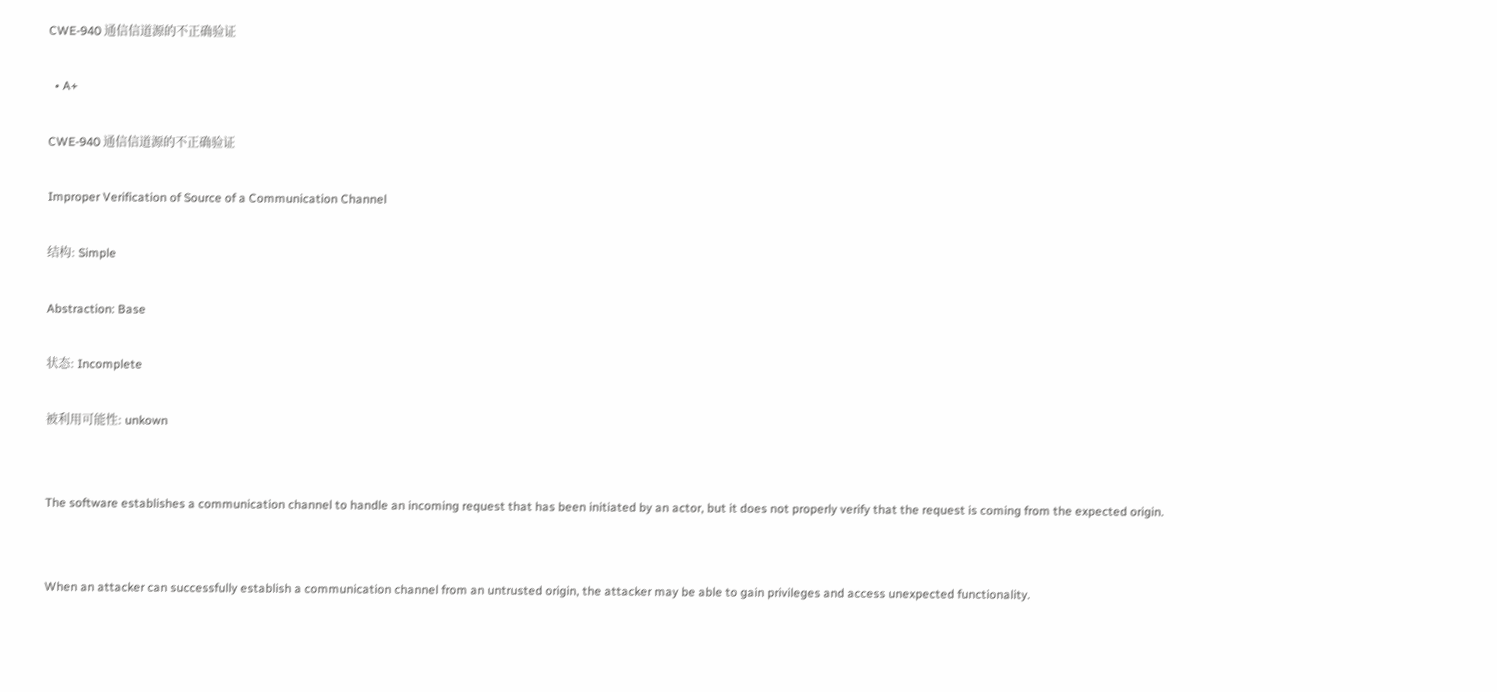CWE-940 通信信道源的不正确验证

  • A+

CWE-940 通信信道源的不正确验证

Improper Verification of Source of a Communication Channel

结构: Simple

Abstraction: Base

状态: Incomplete

被利用可能性: unkown


The software establishes a communication channel to handle an incoming request that has been initiated by an actor, but it does not properly verify that the request is coming from the expected origin.


When an attacker can successfully establish a communication channel from an untrusted origin, the attacker may be able to gain privileges and access unexpected functionality.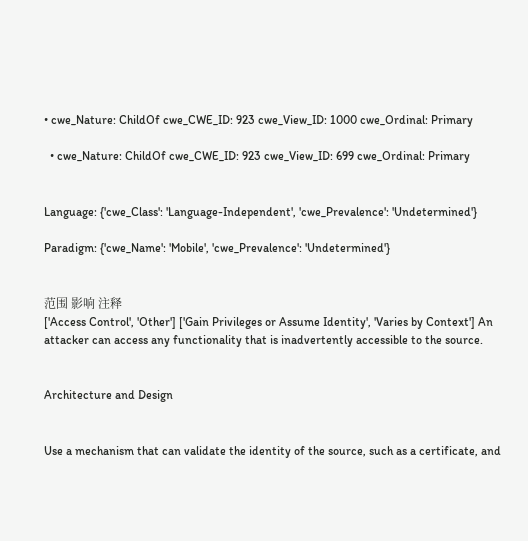• cwe_Nature: ChildOf cwe_CWE_ID: 923 cwe_View_ID: 1000 cwe_Ordinal: Primary

  • cwe_Nature: ChildOf cwe_CWE_ID: 923 cwe_View_ID: 699 cwe_Ordinal: Primary


Language: {'cwe_Class': 'Language-Independent', 'cwe_Prevalence': 'Undetermined'}

Paradigm: {'cwe_Name': 'Mobile', 'cwe_Prevalence': 'Undetermined'}


范围 影响 注释
['Access Control', 'Other'] ['Gain Privileges or Assume Identity', 'Varies by Context'] An attacker can access any functionality that is inadvertently accessible to the source.


Architecture and Design


Use a mechanism that can validate the identity of the source, such as a certificate, and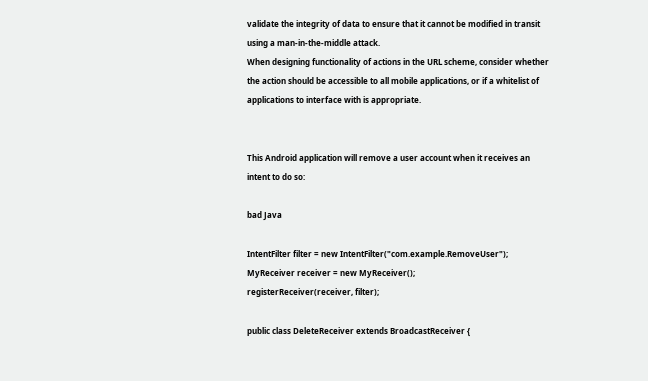validate the integrity of data to ensure that it cannot be modified in transit using a man-in-the-middle attack.
When designing functionality of actions in the URL scheme, consider whether the action should be accessible to all mobile applications, or if a whitelist of applications to interface with is appropriate.


This Android application will remove a user account when it receives an intent to do so:

bad Java

IntentFilter filter = new IntentFilter("com.example.RemoveUser");
MyReceiver receiver = new MyReceiver();
registerReceiver(receiver, filter);

public class DeleteReceiver extends BroadcastReceiver {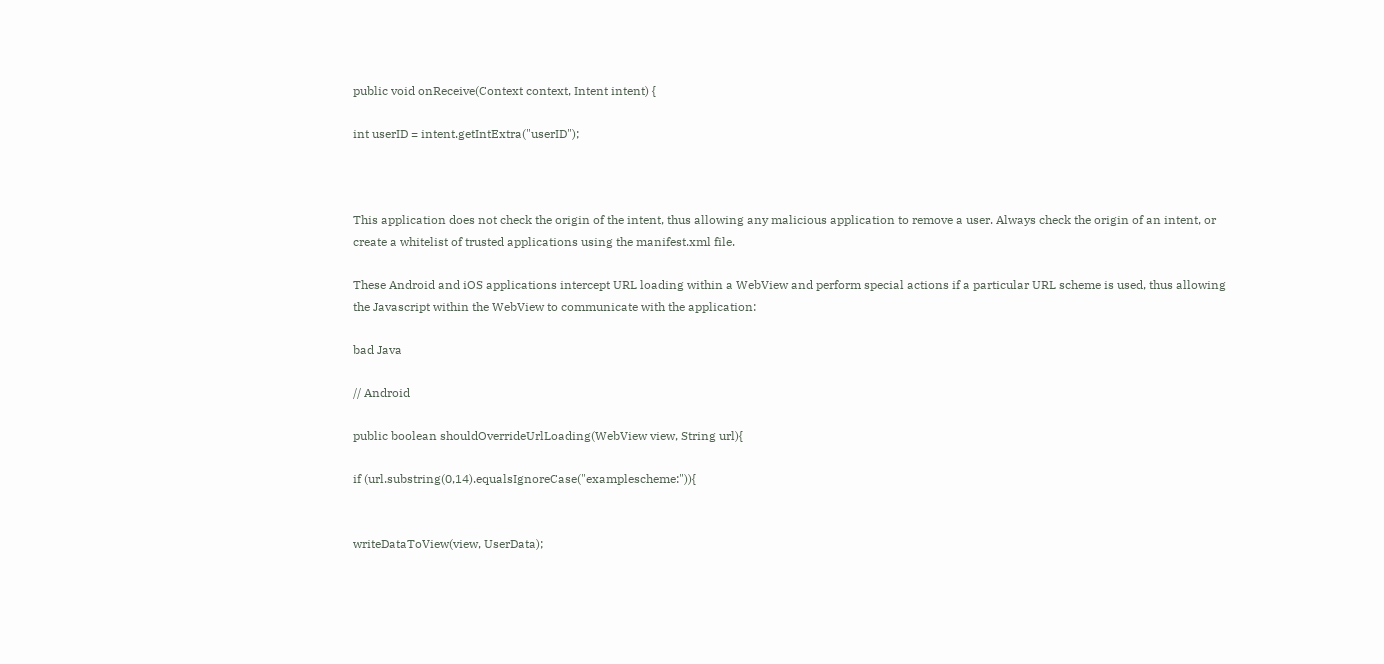public void onReceive(Context context, Intent intent) {

int userID = intent.getIntExtra("userID");



This application does not check the origin of the intent, thus allowing any malicious application to remove a user. Always check the origin of an intent, or create a whitelist of trusted applications using the manifest.xml file.

These Android and iOS applications intercept URL loading within a WebView and perform special actions if a particular URL scheme is used, thus allowing the Javascript within the WebView to communicate with the application:

bad Java

// Android

public boolean shouldOverrideUrlLoading(WebView view, String url){

if (url.substring(0,14).equalsIgnoreCase("examplescheme:")){


writeDataToView(view, UserData);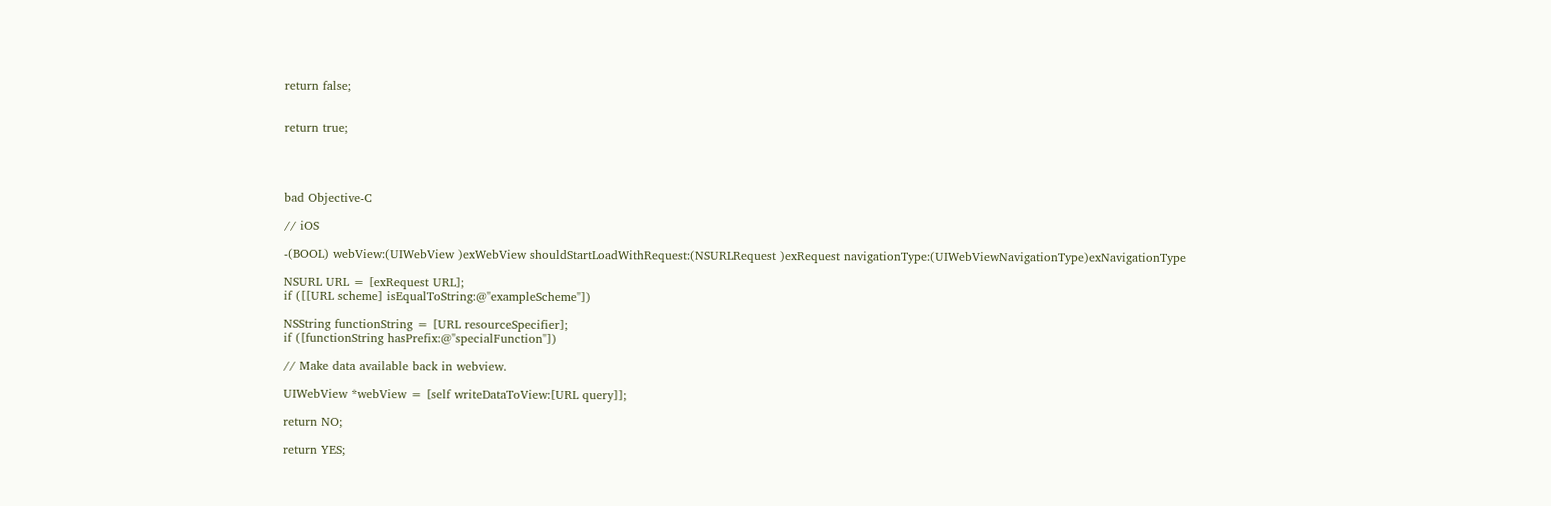return false;


return true;




bad Objective-C

// iOS

-(BOOL) webView:(UIWebView )exWebView shouldStartLoadWithRequest:(NSURLRequest )exRequest navigationType:(UIWebViewNavigationType)exNavigationType

NSURL URL = [exRequest URL];
if ([[URL scheme] isEqualToString:@"exampleScheme"])

NSString functionString = [URL resourceSpecifier];
if ([functionString hasPrefix:@"specialFunction"])

// Make data available back in webview.

UIWebView *webView = [self writeDataToView:[URL query]];

return NO;

return YES;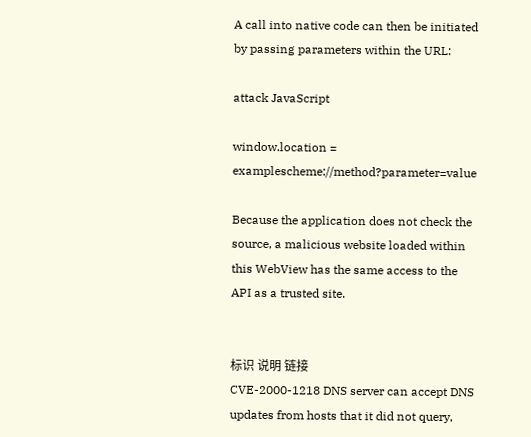A call into native code can then be initiated by passing parameters within the URL:

attack JavaScript

window.location = examplescheme://method?parameter=value

Because the application does not check the source, a malicious website loaded within this WebView has the same access to the API as a trusted site.


标识 说明 链接
CVE-2000-1218 DNS server can accept DNS updates from hosts that it did not query,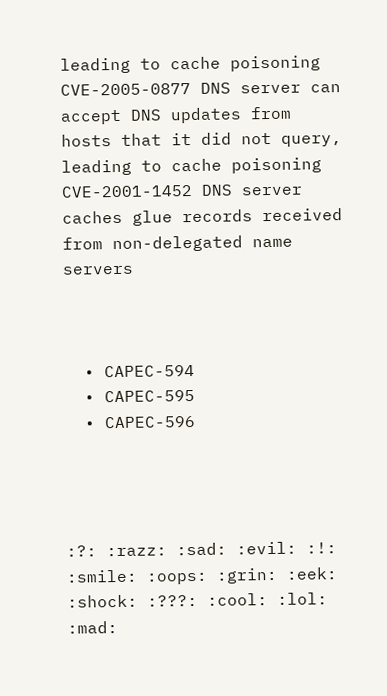leading to cache poisoning
CVE-2005-0877 DNS server can accept DNS updates from hosts that it did not query, leading to cache poisoning
CVE-2001-1452 DNS server caches glue records received from non-delegated name servers



  • CAPEC-594
  • CAPEC-595
  • CAPEC-596




:?: :razz: :sad: :evil: :!: :smile: :oops: :grin: :eek: :shock: :???: :cool: :lol: :mad: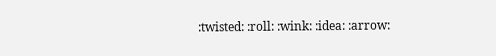:twisted: :roll: :wink: :idea: :arrow: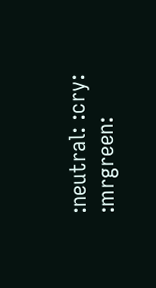:neutral: :cry: :mrgreen: